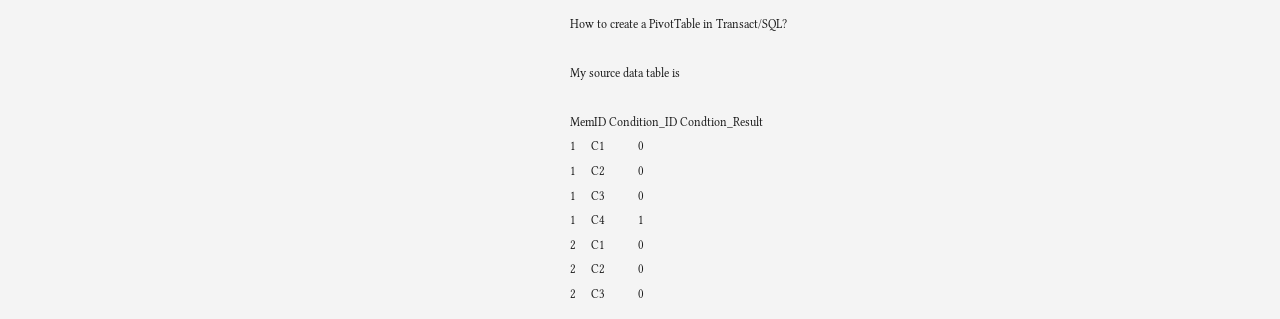How to create a PivotTable in Transact/SQL?

My source data table is

MemID Condition_ID Condtion_Result
1     C1           0
1     C2           0
1     C3           0
1     C4           1
2     C1           0
2     C2           0
2     C3           0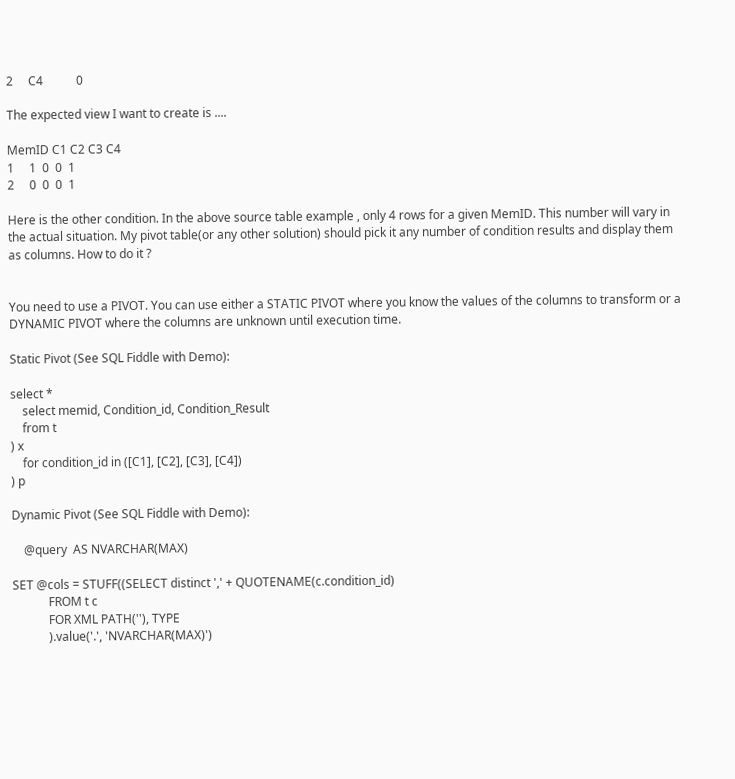2     C4           0

The expected view I want to create is ....

MemID C1 C2 C3 C4
1     1  0  0  1
2     0  0  0  1

Here is the other condition. In the above source table example , only 4 rows for a given MemID. This number will vary in the actual situation. My pivot table(or any other solution) should pick it any number of condition results and display them as columns. How to do it ?


You need to use a PIVOT. You can use either a STATIC PIVOT where you know the values of the columns to transform or a DYNAMIC PIVOT where the columns are unknown until execution time.

Static Pivot (See SQL Fiddle with Demo):

select *
    select memid, Condition_id, Condition_Result
    from t
) x
    for condition_id in ([C1], [C2], [C3], [C4])
) p

Dynamic Pivot (See SQL Fiddle with Demo):

    @query  AS NVARCHAR(MAX)

SET @cols = STUFF((SELECT distinct ',' + QUOTENAME(c.condition_id)
            FROM t c
            FOR XML PATH(''), TYPE
            ).value('.', 'NVARCHAR(MAX)')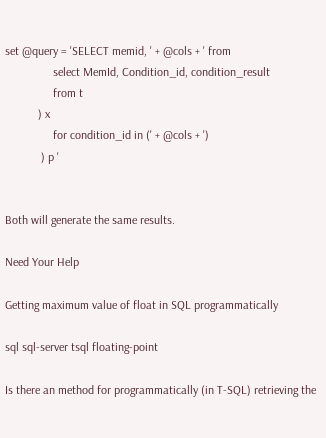set @query = 'SELECT memid, ' + @cols + ' from
                select MemId, Condition_id, condition_result
                from t
           ) x
                for condition_id in (' + @cols + ')
            ) p '


Both will generate the same results.

Need Your Help

Getting maximum value of float in SQL programmatically

sql sql-server tsql floating-point

Is there an method for programmatically (in T-SQL) retrieving the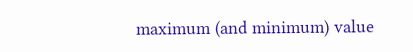maximum (and minimum) value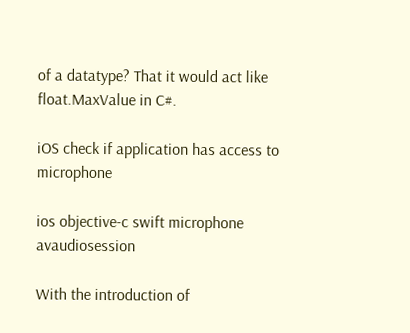of a datatype? That it would act like float.MaxValue in C#.

iOS check if application has access to microphone

ios objective-c swift microphone avaudiosession

With the introduction of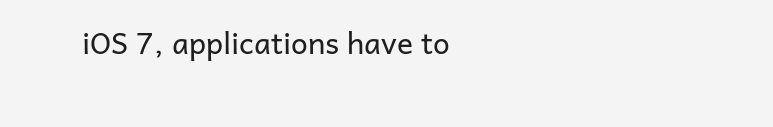iOS 7, applications have to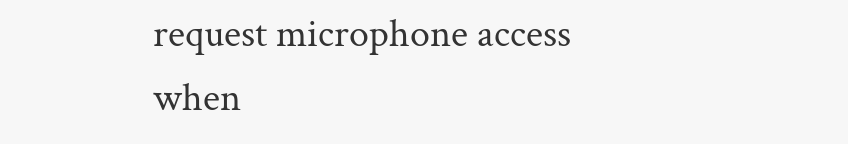request microphone access when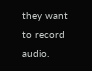they want to record audio.